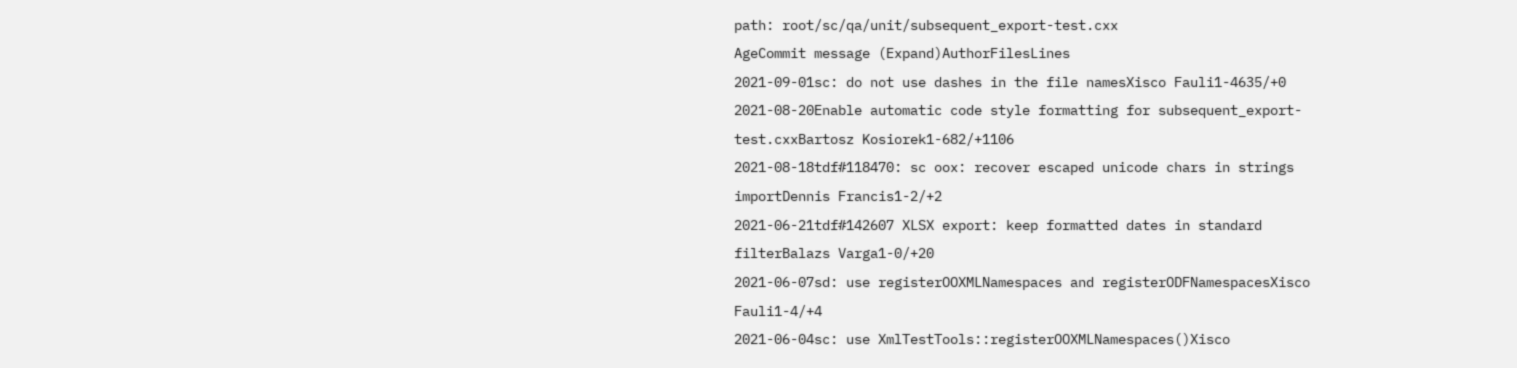path: root/sc/qa/unit/subsequent_export-test.cxx
AgeCommit message (Expand)AuthorFilesLines
2021-09-01sc: do not use dashes in the file namesXisco Fauli1-4635/+0
2021-08-20Enable automatic code style formatting for subsequent_export-test.cxxBartosz Kosiorek1-682/+1106
2021-08-18tdf#118470: sc oox: recover escaped unicode chars in strings importDennis Francis1-2/+2
2021-06-21tdf#142607 XLSX export: keep formatted dates in standard filterBalazs Varga1-0/+20
2021-06-07sd: use registerOOXMLNamespaces and registerODFNamespacesXisco Fauli1-4/+4
2021-06-04sc: use XmlTestTools::registerOOXMLNamespaces()Xisco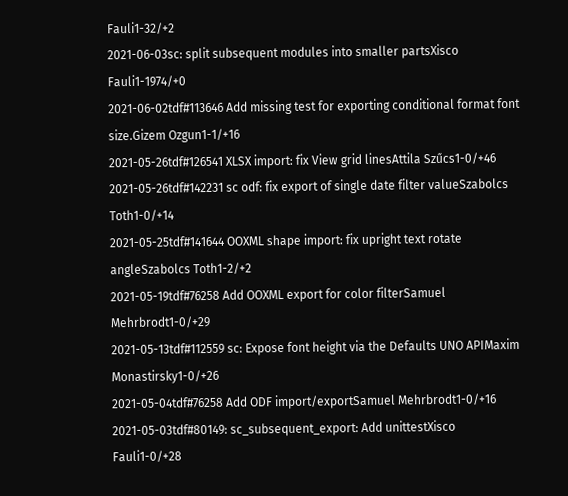Fauli1-32/+2
2021-06-03sc: split subsequent modules into smaller partsXisco Fauli1-1974/+0
2021-06-02tdf#113646 Add missing test for exporting conditional format font size.Gizem Ozgun1-1/+16
2021-05-26tdf#126541 XLSX import: fix View grid linesAttila Szűcs1-0/+46
2021-05-26tdf#142231 sc odf: fix export of single date filter valueSzabolcs Toth1-0/+14
2021-05-25tdf#141644 OOXML shape import: fix upright text rotate angleSzabolcs Toth1-2/+2
2021-05-19tdf#76258 Add OOXML export for color filterSamuel Mehrbrodt1-0/+29
2021-05-13tdf#112559 sc: Expose font height via the Defaults UNO APIMaxim Monastirsky1-0/+26
2021-05-04tdf#76258 Add ODF import/exportSamuel Mehrbrodt1-0/+16
2021-05-03tdf#80149: sc_subsequent_export: Add unittestXisco Fauli1-0/+28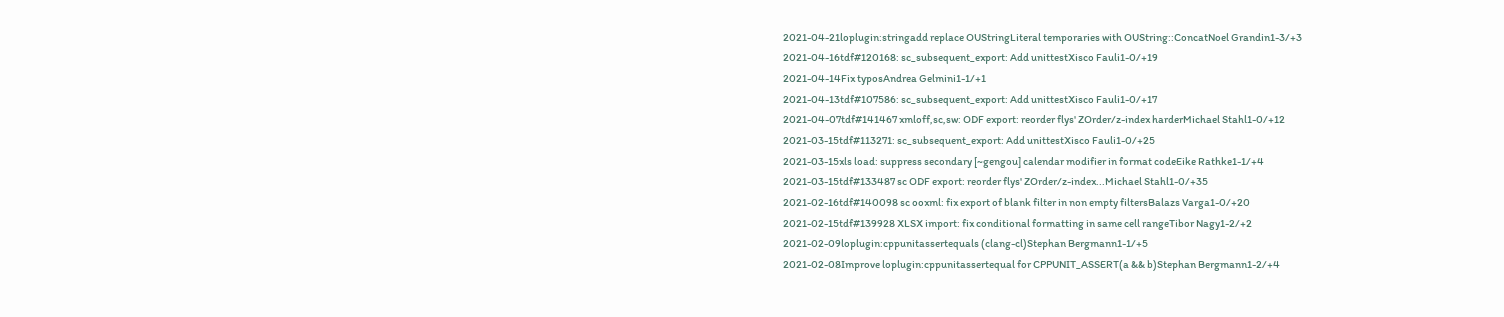2021-04-21loplugin:stringadd replace OUStringLiteral temporaries with OUString::ConcatNoel Grandin1-3/+3
2021-04-16tdf#120168: sc_subsequent_export: Add unittestXisco Fauli1-0/+19
2021-04-14Fix typosAndrea Gelmini1-1/+1
2021-04-13tdf#107586: sc_subsequent_export: Add unittestXisco Fauli1-0/+17
2021-04-07tdf#141467 xmloff,sc,sw: ODF export: reorder flys' ZOrder/z-index harderMichael Stahl1-0/+12
2021-03-15tdf#113271: sc_subsequent_export: Add unittestXisco Fauli1-0/+25
2021-03-15xls load: suppress secondary [~gengou] calendar modifier in format codeEike Rathke1-1/+4
2021-03-15tdf#133487 sc ODF export: reorder flys' ZOrder/z-index...Michael Stahl1-0/+35
2021-02-16tdf#140098 sc ooxml: fix export of blank filter in non empty filtersBalazs Varga1-0/+20
2021-02-15tdf#139928 XLSX import: fix conditional formatting in same cell rangeTibor Nagy1-2/+2
2021-02-09loplugin:cppunitassertequals (clang-cl)Stephan Bergmann1-1/+5
2021-02-08Improve loplugin:cppunitassertequal for CPPUNIT_ASSERT(a && b)Stephan Bergmann1-2/+4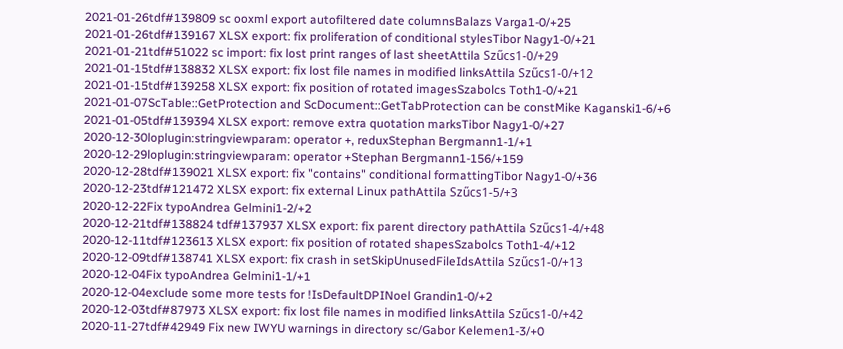2021-01-26tdf#139809 sc ooxml export autofiltered date columnsBalazs Varga1-0/+25
2021-01-26tdf#139167 XLSX export: fix proliferation of conditional stylesTibor Nagy1-0/+21
2021-01-21tdf#51022 sc import: fix lost print ranges of last sheetAttila Szűcs1-0/+29
2021-01-15tdf#138832 XLSX export: fix lost file names in modified linksAttila Szűcs1-0/+12
2021-01-15tdf#139258 XLSX export: fix position of rotated imagesSzabolcs Toth1-0/+21
2021-01-07ScTable::GetProtection and ScDocument::GetTabProtection can be constMike Kaganski1-6/+6
2021-01-05tdf#139394 XLSX export: remove extra quotation marksTibor Nagy1-0/+27
2020-12-30loplugin:stringviewparam: operator +, reduxStephan Bergmann1-1/+1
2020-12-29loplugin:stringviewparam: operator +Stephan Bergmann1-156/+159
2020-12-28tdf#139021 XLSX export: fix "contains" conditional formattingTibor Nagy1-0/+36
2020-12-23tdf#121472 XLSX export: fix external Linux pathAttila Szűcs1-5/+3
2020-12-22Fix typoAndrea Gelmini1-2/+2
2020-12-21tdf#138824 tdf#137937 XLSX export: fix parent directory pathAttila Szűcs1-4/+48
2020-12-11tdf#123613 XLSX export: fix position of rotated shapesSzabolcs Toth1-4/+12
2020-12-09tdf#138741 XLSX export: fix crash in setSkipUnusedFileIdsAttila Szűcs1-0/+13
2020-12-04Fix typoAndrea Gelmini1-1/+1
2020-12-04exclude some more tests for !IsDefaultDPINoel Grandin1-0/+2
2020-12-03tdf#87973 XLSX export: fix lost file names in modified linksAttila Szűcs1-0/+42
2020-11-27tdf#42949 Fix new IWYU warnings in directory sc/Gabor Kelemen1-3/+0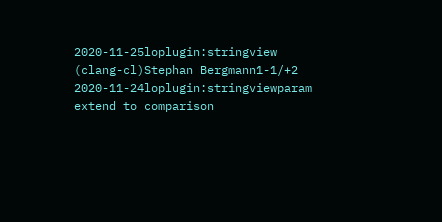2020-11-25loplugin:stringview (clang-cl)Stephan Bergmann1-1/+2
2020-11-24loplugin:stringviewparam extend to comparison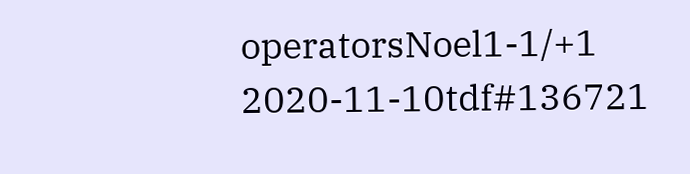operatorsNoel1-1/+1
2020-11-10tdf#136721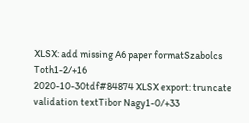XLSX: add missing A6 paper formatSzabolcs Toth1-2/+16
2020-10-30tdf#84874 XLSX export: truncate validation textTibor Nagy1-0/+33